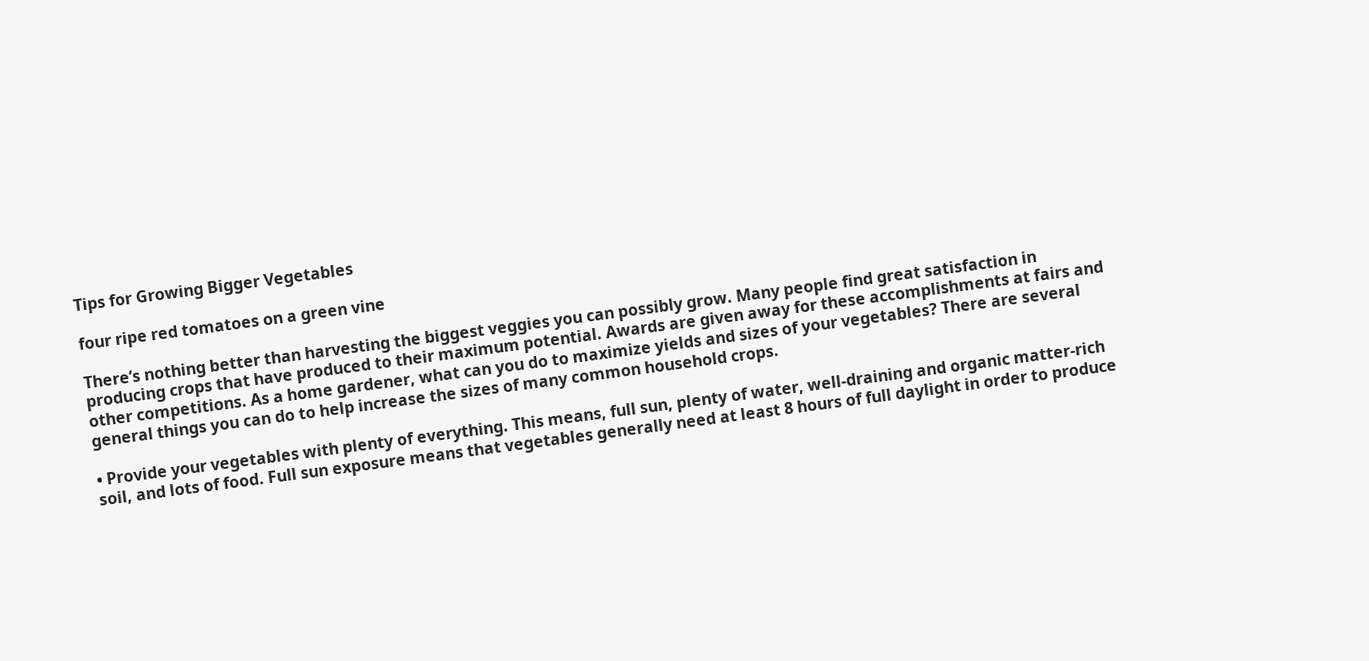Tips for Growing Bigger Vegetables

four ripe red tomatoes on a green vine

There’s nothing better than harvesting the biggest veggies you can possibly grow. Many people find great satisfaction in producing crops that have produced to their maximum potential. Awards are given away for these accomplishments at fairs and other competitions. As a home gardener, what can you do to maximize yields and sizes of your vegetables? There are several general things you can do to help increase the sizes of many common household crops.

• Provide your vegetables with plenty of everything. This means, full sun, plenty of water, well-draining and organic matter-rich soil, and lots of food. Full sun exposure means that vegetables generally need at least 8 hours of full daylight in order to produce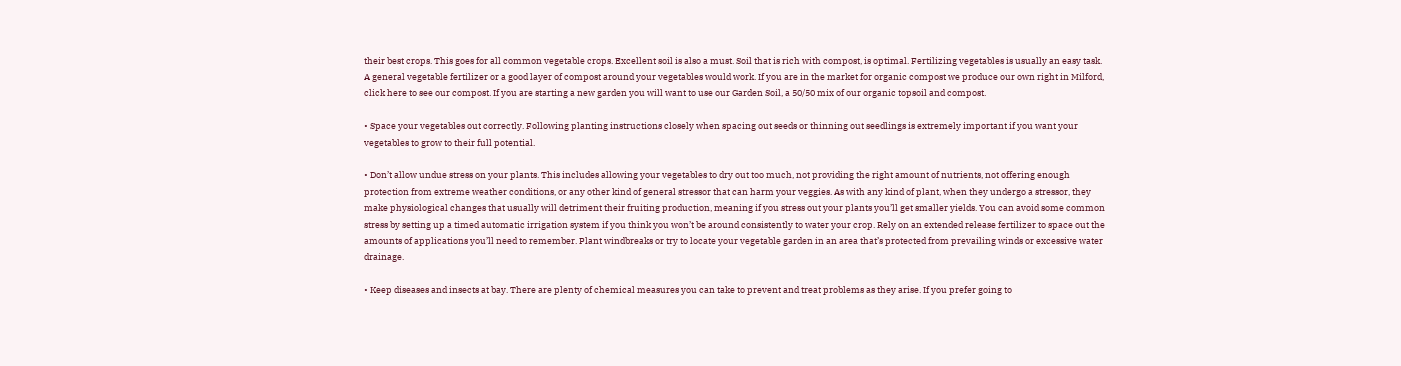their best crops. This goes for all common vegetable crops. Excellent soil is also a must. Soil that is rich with compost, is optimal. Fertilizing vegetables is usually an easy task. A general vegetable fertilizer or a good layer of compost around your vegetables would work. If you are in the market for organic compost we produce our own right in Milford, click here to see our compost. If you are starting a new garden you will want to use our Garden Soil, a 50/50 mix of our organic topsoil and compost.

• Space your vegetables out correctly. Following planting instructions closely when spacing out seeds or thinning out seedlings is extremely important if you want your vegetables to grow to their full potential.

• Don’t allow undue stress on your plants. This includes allowing your vegetables to dry out too much, not providing the right amount of nutrients, not offering enough protection from extreme weather conditions, or any other kind of general stressor that can harm your veggies. As with any kind of plant, when they undergo a stressor, they make physiological changes that usually will detriment their fruiting production, meaning if you stress out your plants you’ll get smaller yields. You can avoid some common stress by setting up a timed automatic irrigation system if you think you won’t be around consistently to water your crop. Rely on an extended release fertilizer to space out the amounts of applications you’ll need to remember. Plant windbreaks or try to locate your vegetable garden in an area that’s protected from prevailing winds or excessive water drainage.

• Keep diseases and insects at bay. There are plenty of chemical measures you can take to prevent and treat problems as they arise. If you prefer going to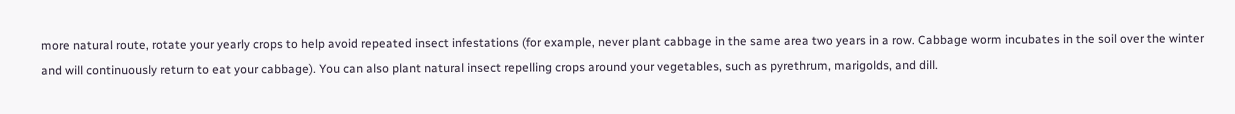more natural route, rotate your yearly crops to help avoid repeated insect infestations (for example, never plant cabbage in the same area two years in a row. Cabbage worm incubates in the soil over the winter and will continuously return to eat your cabbage). You can also plant natural insect repelling crops around your vegetables, such as pyrethrum, marigolds, and dill.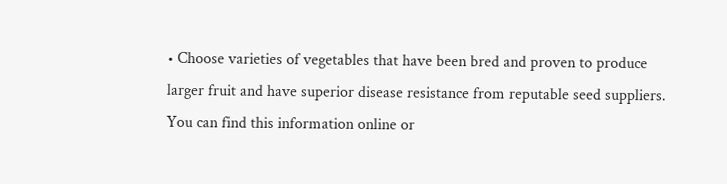• Choose varieties of vegetables that have been bred and proven to produce larger fruit and have superior disease resistance from reputable seed suppliers. You can find this information online or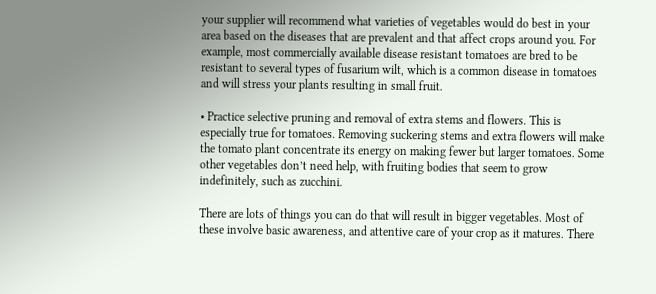your supplier will recommend what varieties of vegetables would do best in your area based on the diseases that are prevalent and that affect crops around you. For example, most commercially available disease resistant tomatoes are bred to be resistant to several types of fusarium wilt, which is a common disease in tomatoes and will stress your plants resulting in small fruit.

• Practice selective pruning and removal of extra stems and flowers. This is especially true for tomatoes. Removing suckering stems and extra flowers will make the tomato plant concentrate its energy on making fewer but larger tomatoes. Some other vegetables don’t need help, with fruiting bodies that seem to grow indefinitely, such as zucchini.

There are lots of things you can do that will result in bigger vegetables. Most of these involve basic awareness, and attentive care of your crop as it matures. There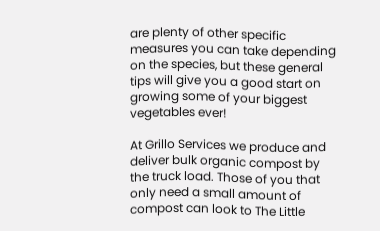are plenty of other specific measures you can take depending on the species, but these general tips will give you a good start on growing some of your biggest vegetables ever!

At Grillo Services we produce and deliver bulk organic compost by the truck load. Those of you that only need a small amount of compost can look to The Little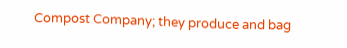Compost Company; they produce and bag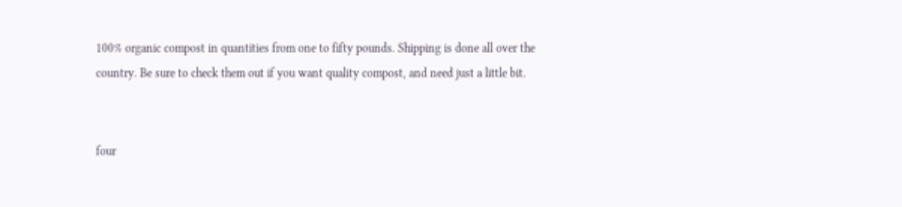100% organic compost in quantities from one to fifty pounds. Shipping is done all over the country. Be sure to check them out if you want quality compost, and need just a little bit.


four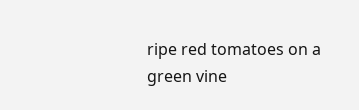ripe red tomatoes on a green vine